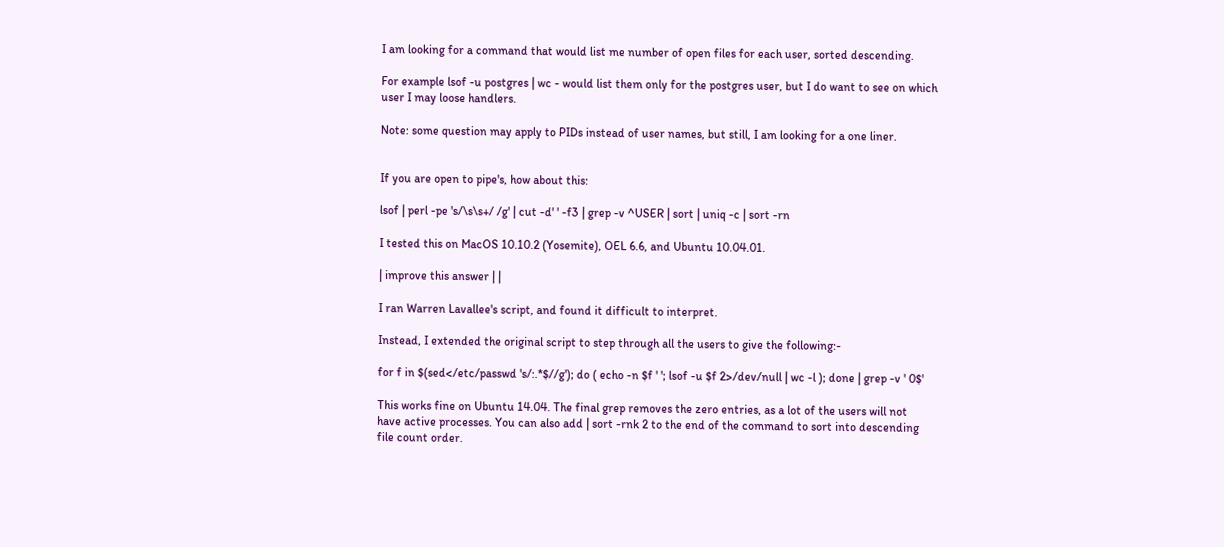I am looking for a command that would list me number of open files for each user, sorted descending.

For example lsof -u postgres | wc - would list them only for the postgres user, but I do want to see on which user I may loose handlers.

Note: some question may apply to PIDs instead of user names, but still, I am looking for a one liner.


If you are open to pipe's, how about this:

lsof | perl -pe 's/\s\s+/ /g' | cut -d' ' -f3 | grep -v ^USER | sort | uniq -c | sort -rn

I tested this on MacOS 10.10.2 (Yosemite), OEL 6.6, and Ubuntu 10.04.01.

| improve this answer | |

I ran Warren Lavallee's script, and found it difficult to interpret.

Instead, I extended the original script to step through all the users to give the following:-

for f in $(sed</etc/passwd 's/:.*$//g'); do ( echo -n $f ' '; lsof -u $f 2>/dev/null | wc -l ); done | grep -v ' 0$'

This works fine on Ubuntu 14.04. The final grep removes the zero entries, as a lot of the users will not have active processes. You can also add | sort -rnk 2 to the end of the command to sort into descending file count order.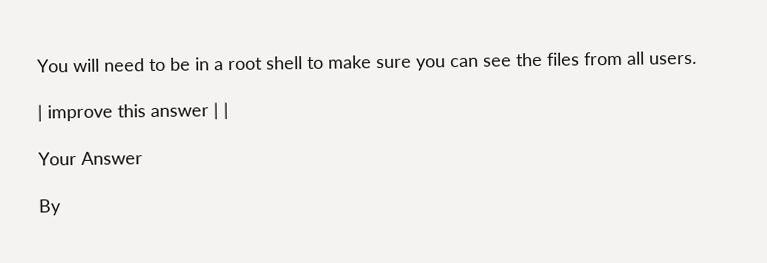You will need to be in a root shell to make sure you can see the files from all users.

| improve this answer | |

Your Answer

By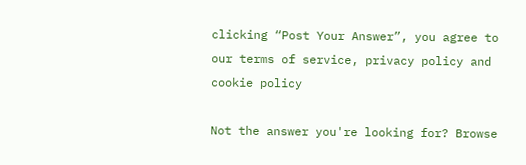clicking “Post Your Answer”, you agree to our terms of service, privacy policy and cookie policy

Not the answer you're looking for? Browse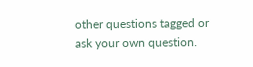other questions tagged or ask your own question.